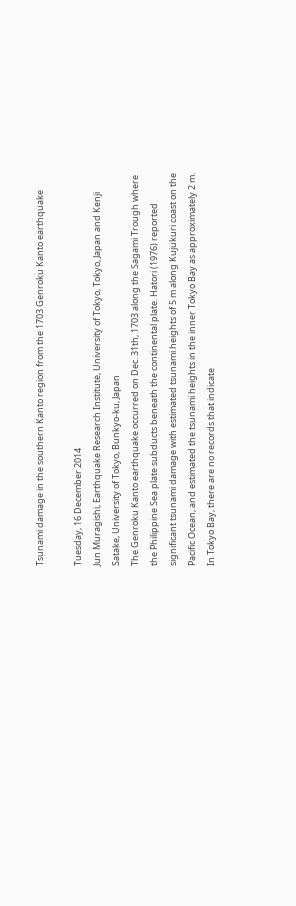Tsunami damage in the southern Kanto region from the 1703 Genroku Kanto earthquake

Tuesday, 16 December 2014
Jun Muragishi, Earthquake Research Institute, University of Tokyo, Tokyo, Japan and Kenji Satake, University of Tokyo, Bunkyo-ku, Japan
The Genroku Kanto earthquake occurred on Dec. 31th, 1703 along the Sagami Trough where the Philippine Sea plate subducts beneath the continental plate. Hatori (1976) reported significant tsunami damage with estimated tsunami heights of 5 m along Kujukuri coast on the Pacific Ocean, and estimated the tsunami heights in the inner Tokyo Bay as approximately 2 m. In Tokyo Bay, there are no records that indicate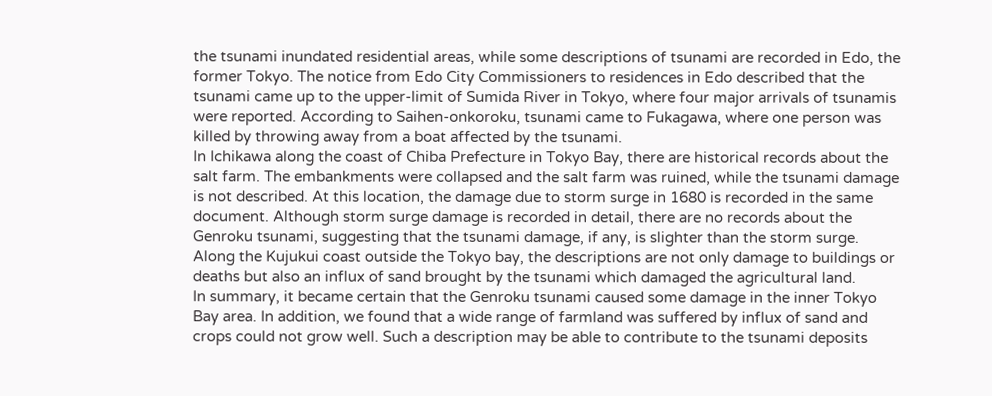the tsunami inundated residential areas, while some descriptions of tsunami are recorded in Edo, the former Tokyo. The notice from Edo City Commissioners to residences in Edo described that the tsunami came up to the upper-limit of Sumida River in Tokyo, where four major arrivals of tsunamis were reported. According to Saihen-onkoroku, tsunami came to Fukagawa, where one person was killed by throwing away from a boat affected by the tsunami.
In Ichikawa along the coast of Chiba Prefecture in Tokyo Bay, there are historical records about the salt farm. The embankments were collapsed and the salt farm was ruined, while the tsunami damage is not described. At this location, the damage due to storm surge in 1680 is recorded in the same document. Although storm surge damage is recorded in detail, there are no records about the Genroku tsunami, suggesting that the tsunami damage, if any, is slighter than the storm surge.
Along the Kujukui coast outside the Tokyo bay, the descriptions are not only damage to buildings or deaths but also an influx of sand brought by the tsunami which damaged the agricultural land.
In summary, it became certain that the Genroku tsunami caused some damage in the inner Tokyo Bay area. In addition, we found that a wide range of farmland was suffered by influx of sand and crops could not grow well. Such a description may be able to contribute to the tsunami deposits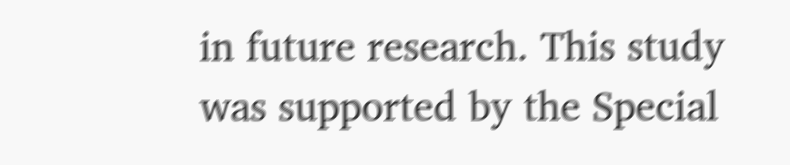in future research. This study was supported by the Special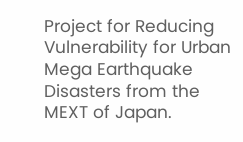Project for Reducing Vulnerability for Urban Mega Earthquake Disasters from the MEXT of Japan.